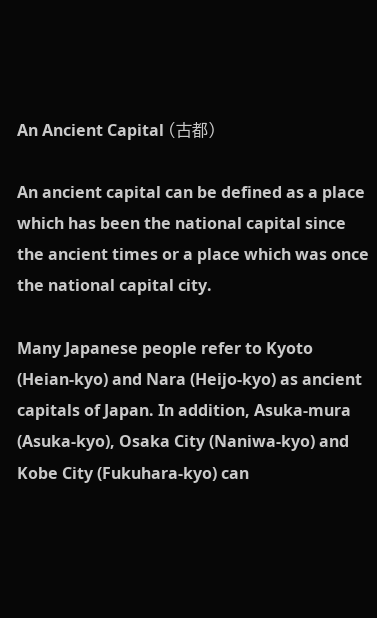An Ancient Capital (古都)

An ancient capital can be defined as a place which has been the national capital since the ancient times or a place which was once the national capital city.

Many Japanese people refer to Kyoto (Heian-kyo) and Nara (Heijo-kyo) as ancient capitals of Japan. In addition, Asuka-mura (Asuka-kyo), Osaka City (Naniwa-kyo) and Kobe City (Fukuhara-kyo) can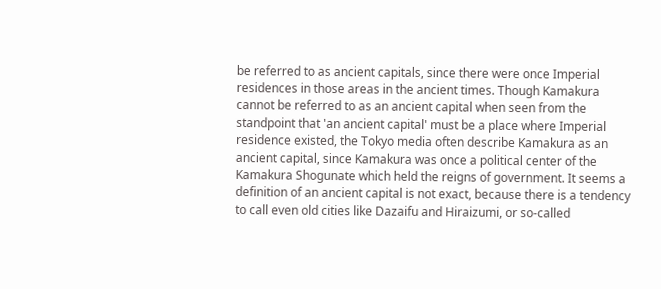be referred to as ancient capitals, since there were once Imperial residences in those areas in the ancient times. Though Kamakura cannot be referred to as an ancient capital when seen from the standpoint that 'an ancient capital' must be a place where Imperial residence existed, the Tokyo media often describe Kamakura as an ancient capital, since Kamakura was once a political center of the Kamakura Shogunate which held the reigns of government. It seems a definition of an ancient capital is not exact, because there is a tendency to call even old cities like Dazaifu and Hiraizumi, or so-called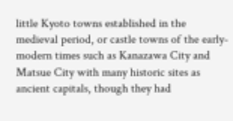little Kyoto towns established in the medieval period, or castle towns of the early-modern times such as Kanazawa City and Matsue City with many historic sites as ancient capitals, though they had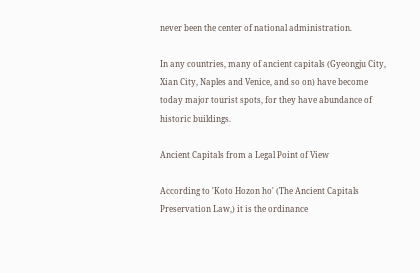never been the center of national administration.

In any countries, many of ancient capitals (Gyeongju City, Xian City, Naples and Venice, and so on) have become today major tourist spots, for they have abundance of historic buildings.

Ancient Capitals from a Legal Point of View

According to 'Koto Hozon ho' (The Ancient Capitals Preservation Law,) it is the ordinance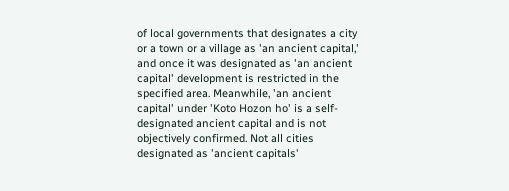of local governments that designates a city or a town or a village as 'an ancient capital,' and once it was designated as 'an ancient capital' development is restricted in the specified area. Meanwhile, 'an ancient capital' under 'Koto Hozon ho' is a self-designated ancient capital and is not objectively confirmed. Not all cities designated as 'ancient capitals'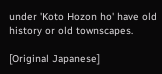under 'Koto Hozon ho' have old history or old townscapes.

[Original Japanese]